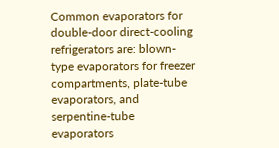Common evaporators for double-door direct-cooling refrigerators are: blown-type evaporators for freezer compartments, plate-tube evaporators, and serpentine-tube evaporators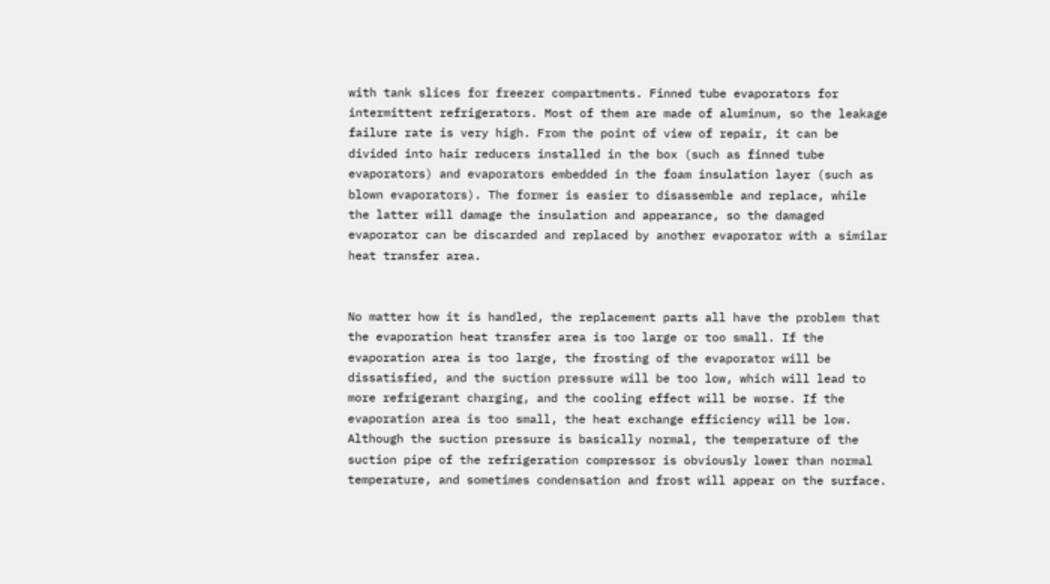with tank slices for freezer compartments. Finned tube evaporators for intermittent refrigerators. Most of them are made of aluminum, so the leakage failure rate is very high. From the point of view of repair, it can be divided into hair reducers installed in the box (such as finned tube evaporators) and evaporators embedded in the foam insulation layer (such as blown evaporators). The former is easier to disassemble and replace, while the latter will damage the insulation and appearance, so the damaged evaporator can be discarded and replaced by another evaporator with a similar heat transfer area.


No matter how it is handled, the replacement parts all have the problem that the evaporation heat transfer area is too large or too small. If the evaporation area is too large, the frosting of the evaporator will be dissatisfied, and the suction pressure will be too low, which will lead to more refrigerant charging, and the cooling effect will be worse. If the evaporation area is too small, the heat exchange efficiency will be low. Although the suction pressure is basically normal, the temperature of the suction pipe of the refrigeration compressor is obviously lower than normal temperature, and sometimes condensation and frost will appear on the surface.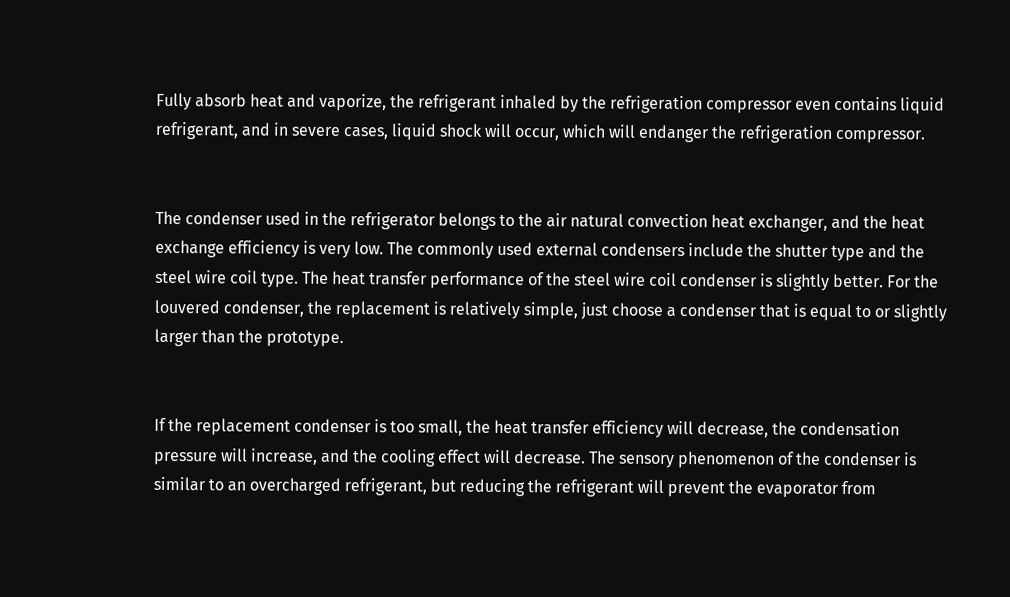Fully absorb heat and vaporize, the refrigerant inhaled by the refrigeration compressor even contains liquid refrigerant, and in severe cases, liquid shock will occur, which will endanger the refrigeration compressor.


The condenser used in the refrigerator belongs to the air natural convection heat exchanger, and the heat exchange efficiency is very low. The commonly used external condensers include the shutter type and the steel wire coil type. The heat transfer performance of the steel wire coil condenser is slightly better. For the louvered condenser, the replacement is relatively simple, just choose a condenser that is equal to or slightly larger than the prototype.


If the replacement condenser is too small, the heat transfer efficiency will decrease, the condensation pressure will increase, and the cooling effect will decrease. The sensory phenomenon of the condenser is similar to an overcharged refrigerant, but reducing the refrigerant will prevent the evaporator from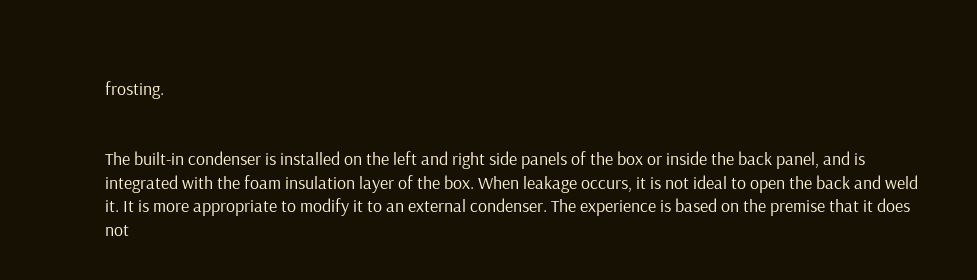frosting.


The built-in condenser is installed on the left and right side panels of the box or inside the back panel, and is integrated with the foam insulation layer of the box. When leakage occurs, it is not ideal to open the back and weld it. It is more appropriate to modify it to an external condenser. The experience is based on the premise that it does not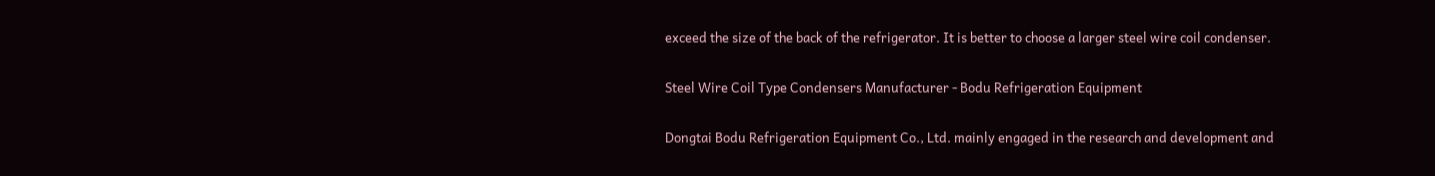exceed the size of the back of the refrigerator. It is better to choose a larger steel wire coil condenser.

Steel Wire Coil Type Condensers Manufacturer - Bodu Refrigeration Equipment

Dongtai Bodu Refrigeration Equipment Co., Ltd. mainly engaged in the research and development and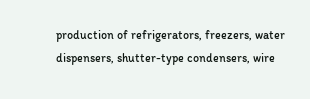production of refrigerators, freezers, water dispensers, shutter-type condensers, wire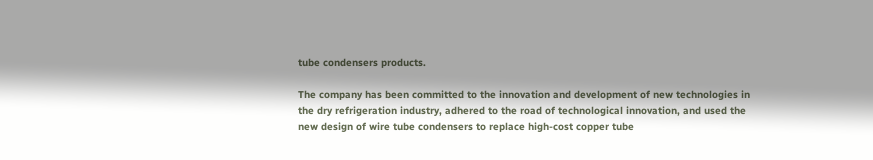tube condensers products.

The company has been committed to the innovation and development of new technologies in the dry refrigeration industry, adhered to the road of technological innovation, and used the new design of wire tube condensers to replace high-cost copper tube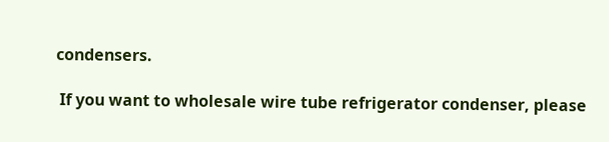condensers.

 If you want to wholesale wire tube refrigerator condenser, please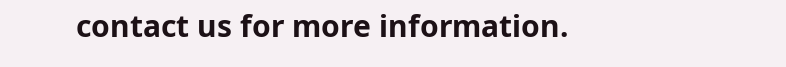contact us for more information.